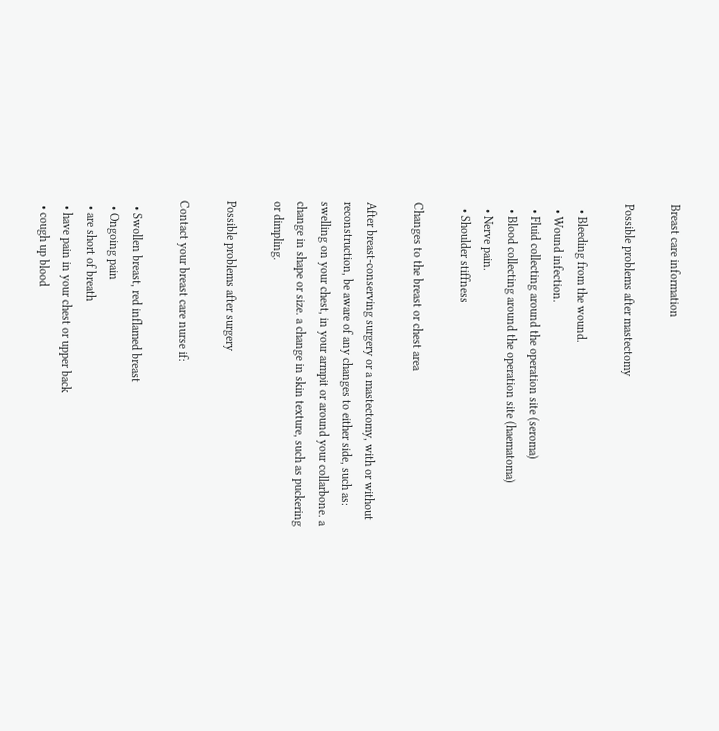Breast care information

Possible problems after mastectomy

  • Bleeding from the wound.
  • Wound infection.
  • Fluid collecting around the operation site (seroma)
  • Blood collecting around the operation site (haematoma)
  • Nerve pain.
  • Shoulder stiffness

Changes to the breast or chest area

After breast-conserving surgery or a mastectomy, with or without reconstruction, be aware of any changes to either side, such as: swelling on your chest, in your armpit or around your collarbone. a change in shape or size. a change in skin texture, such as puckering or dimpling.

Possible problems after surgery

Contact your breast care nurse if:

  • Swollen breast, red inflamed breast
  • Ongoing pain
  • are short of breath
  • have pain in your chest or upper back
  • cough up blood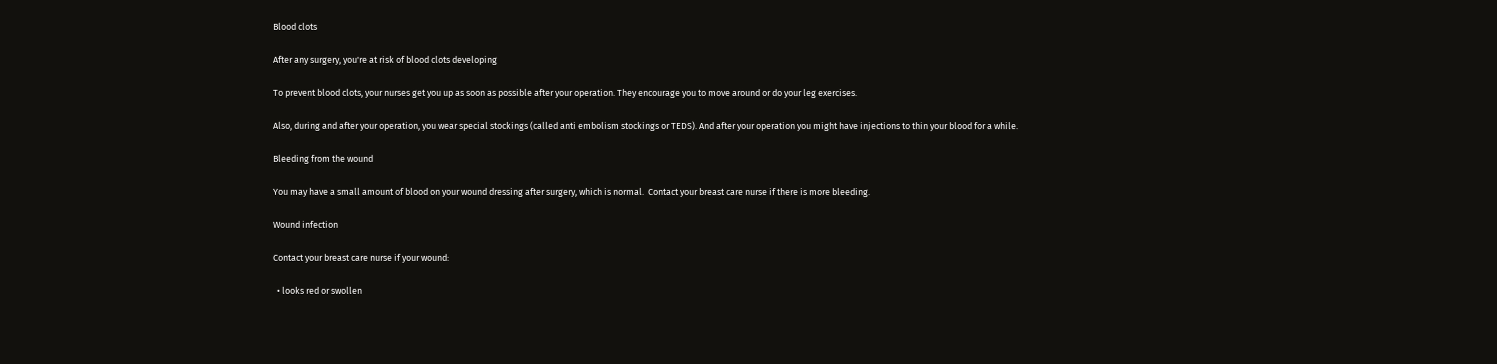Blood clots

After any surgery, you're at risk of blood clots developing

To prevent blood clots, your nurses get you up as soon as possible after your operation. They encourage you to move around or do your leg exercises.

Also, during and after your operation, you wear special stockings (called anti embolism stockings or TEDS). And after your operation you might have injections to thin your blood for a while.

Bleeding from the wound

You may have a small amount of blood on your wound dressing after surgery, which is normal.  Contact your breast care nurse if there is more bleeding.

Wound infection

Contact your breast care nurse if your wound:

  • looks red or swollen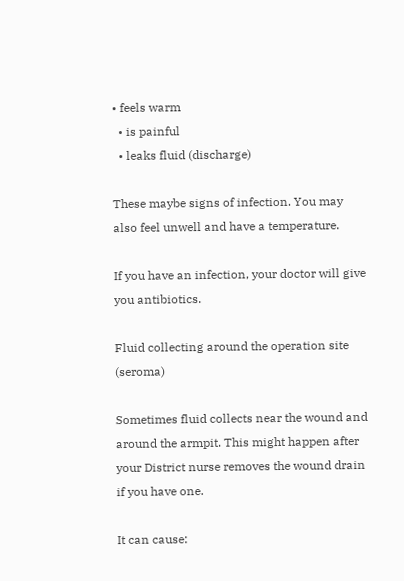• feels warm
  • is painful
  • leaks fluid (discharge)

These maybe signs of infection. You may also feel unwell and have a temperature.

If you have an infection, your doctor will give you antibiotics.

Fluid collecting around the operation site (seroma)

Sometimes fluid collects near the wound and around the armpit. This might happen after your District nurse removes the wound drain if you have one.

It can cause: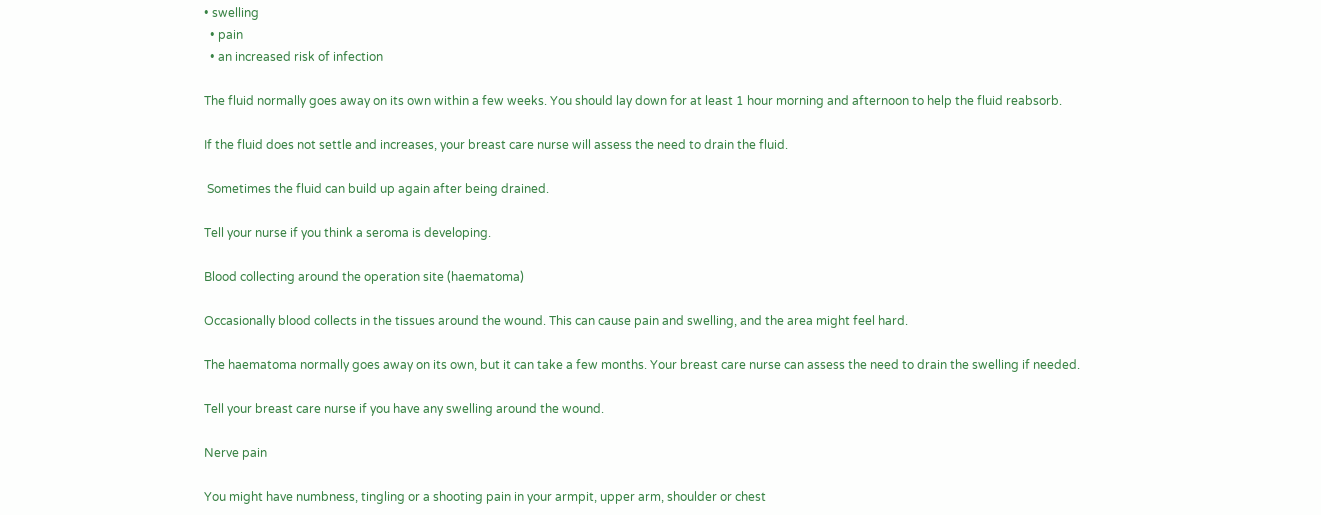• swelling
  • pain
  • an increased risk of infection

The fluid normally goes away on its own within a few weeks. You should lay down for at least 1 hour morning and afternoon to help the fluid reabsorb.

If the fluid does not settle and increases, your breast care nurse will assess the need to drain the fluid.

 Sometimes the fluid can build up again after being drained.

Tell your nurse if you think a seroma is developing.

Blood collecting around the operation site (haematoma)

Occasionally blood collects in the tissues around the wound. This can cause pain and swelling, and the area might feel hard.

The haematoma normally goes away on its own, but it can take a few months. Your breast care nurse can assess the need to drain the swelling if needed.

Tell your breast care nurse if you have any swelling around the wound.

Nerve pain

You might have numbness, tingling or a shooting pain in your armpit, upper arm, shoulder or chest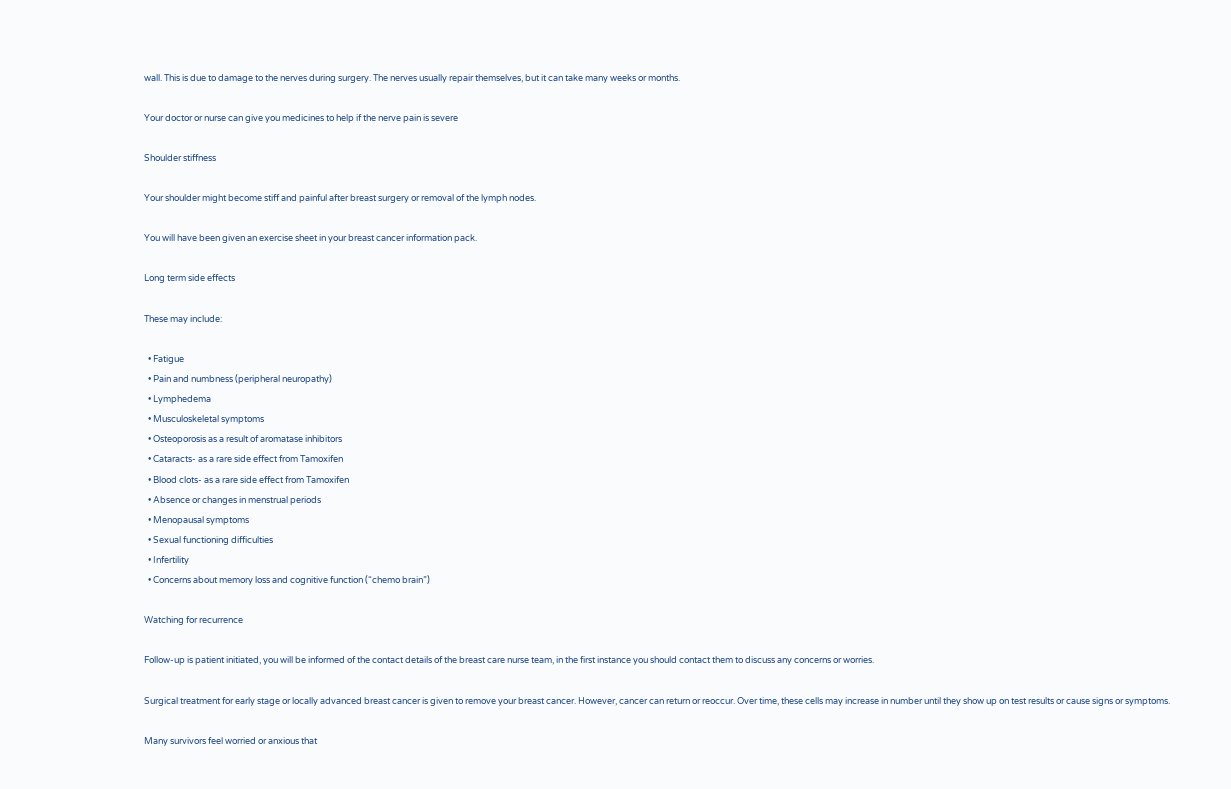wall. This is due to damage to the nerves during surgery. The nerves usually repair themselves, but it can take many weeks or months.

Your doctor or nurse can give you medicines to help if the nerve pain is severe

Shoulder stiffness

Your shoulder might become stiff and painful after breast surgery or removal of the lymph nodes.

You will have been given an exercise sheet in your breast cancer information pack.

Long term side effects

These may include:

  • Fatigue
  • Pain and numbness (peripheral neuropathy)
  • Lymphedema
  • Musculoskeletal symptoms
  • Osteoporosis as a result of aromatase inhibitors
  • Cataracts- as a rare side effect from Tamoxifen
  • Blood clots- as a rare side effect from Tamoxifen
  • Absence or changes in menstrual periods
  • Menopausal symptoms
  • Sexual functioning difficulties
  • Infertility
  • Concerns about memory loss and cognitive function (“chemo brain”)

Watching for recurrence

Follow-up is patient initiated, you will be informed of the contact details of the breast care nurse team, in the first instance you should contact them to discuss any concerns or worries.

Surgical treatment for early stage or locally advanced breast cancer is given to remove your breast cancer. However, cancer can return or reoccur. Over time, these cells may increase in number until they show up on test results or cause signs or symptoms.

Many survivors feel worried or anxious that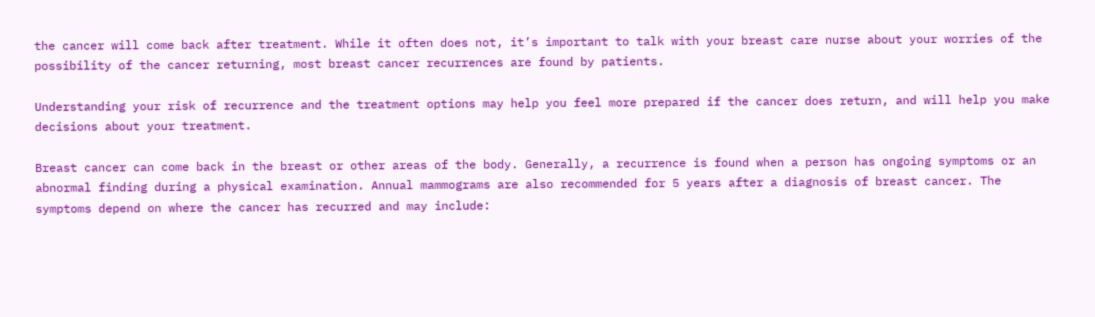the cancer will come back after treatment. While it often does not, it’s important to talk with your breast care nurse about your worries of the possibility of the cancer returning, most breast cancer recurrences are found by patients.

Understanding your risk of recurrence and the treatment options may help you feel more prepared if the cancer does return, and will help you make decisions about your treatment.

Breast cancer can come back in the breast or other areas of the body. Generally, a recurrence is found when a person has ongoing symptoms or an abnormal finding during a physical examination. Annual mammograms are also recommended for 5 years after a diagnosis of breast cancer. The symptoms depend on where the cancer has recurred and may include: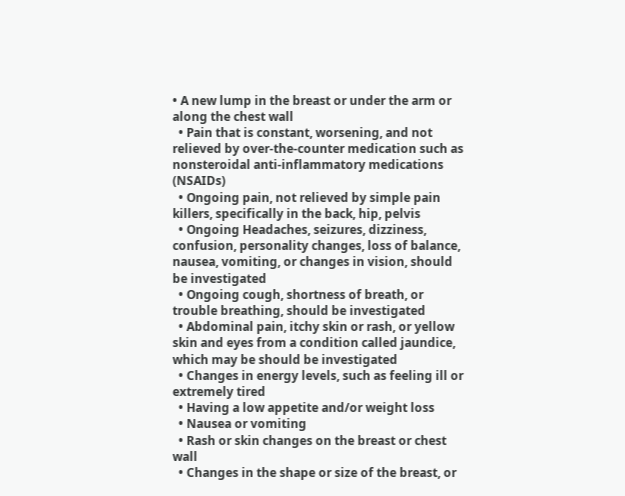• A new lump in the breast or under the arm or along the chest wall
  • Pain that is constant, worsening, and not relieved by over-the-counter medication such as nonsteroidal anti-inflammatory medications (NSAIDs)
  • Ongoing pain, not relieved by simple pain killers, specifically in the back, hip, pelvis
  • Ongoing Headaches, seizures, dizziness, confusion, personality changes, loss of balance, nausea, vomiting, or changes in vision, should be investigated
  • Ongoing cough, shortness of breath, or trouble breathing, should be investigated
  • Abdominal pain, itchy skin or rash, or yellow skin and eyes from a condition called jaundice, which may be should be investigated
  • Changes in energy levels, such as feeling ill or extremely tired
  • Having a low appetite and/or weight loss
  • Nausea or vomiting
  • Rash or skin changes on the breast or chest wall
  • Changes in the shape or size of the breast, or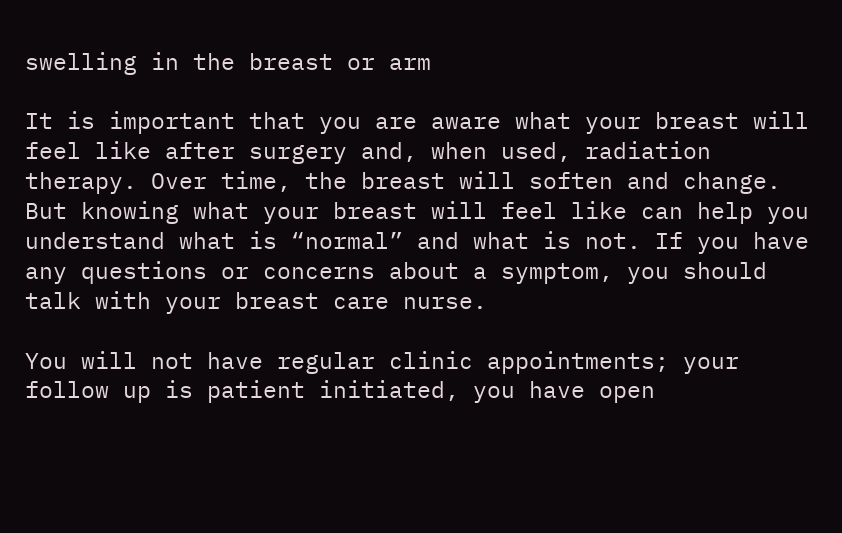swelling in the breast or arm

It is important that you are aware what your breast will feel like after surgery and, when used, radiation therapy. Over time, the breast will soften and change. But knowing what your breast will feel like can help you understand what is “normal” and what is not. If you have any questions or concerns about a symptom, you should talk with your breast care nurse.

You will not have regular clinic appointments; your follow up is patient initiated, you have open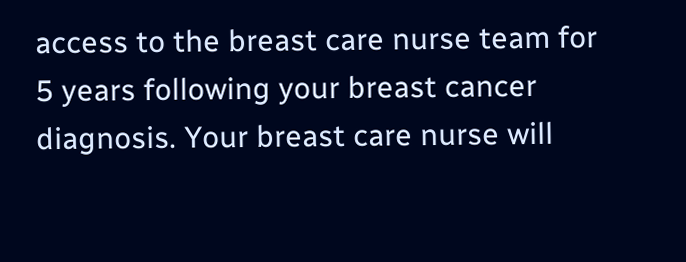access to the breast care nurse team for 5 years following your breast cancer diagnosis. Your breast care nurse will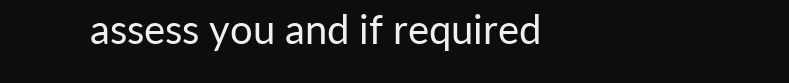assess you and if required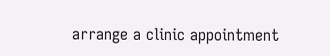arrange a clinic appointment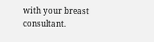with your breast consultant.